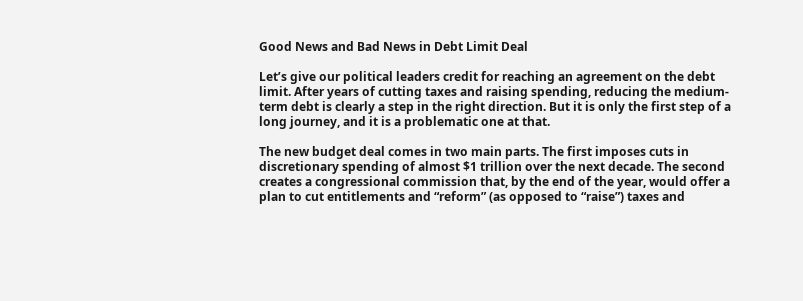Good News and Bad News in Debt Limit Deal

Let’s give our political leaders credit for reaching an agreement on the debt limit. After years of cutting taxes and raising spending, reducing the medium-term debt is clearly a step in the right direction. But it is only the first step of a long journey, and it is a problematic one at that.

The new budget deal comes in two main parts. The first imposes cuts in discretionary spending of almost $1 trillion over the next decade. The second creates a congressional commission that, by the end of the year, would offer a plan to cut entitlements and “reform” (as opposed to “raise”) taxes and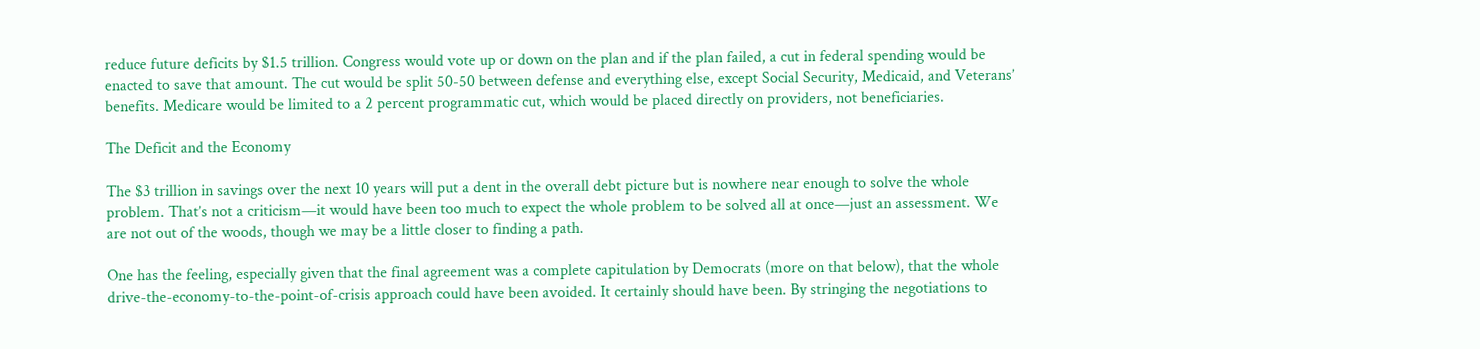reduce future deficits by $1.5 trillion. Congress would vote up or down on the plan and if the plan failed, a cut in federal spending would be enacted to save that amount. The cut would be split 50-50 between defense and everything else, except Social Security, Medicaid, and Veterans’ benefits. Medicare would be limited to a 2 percent programmatic cut, which would be placed directly on providers, not beneficiaries.

The Deficit and the Economy

The $3 trillion in savings over the next 10 years will put a dent in the overall debt picture but is nowhere near enough to solve the whole problem. That’s not a criticism—it would have been too much to expect the whole problem to be solved all at once—just an assessment. We are not out of the woods, though we may be a little closer to finding a path.

One has the feeling, especially given that the final agreement was a complete capitulation by Democrats (more on that below), that the whole drive-the-economy-to-the-point-of-crisis approach could have been avoided. It certainly should have been. By stringing the negotiations to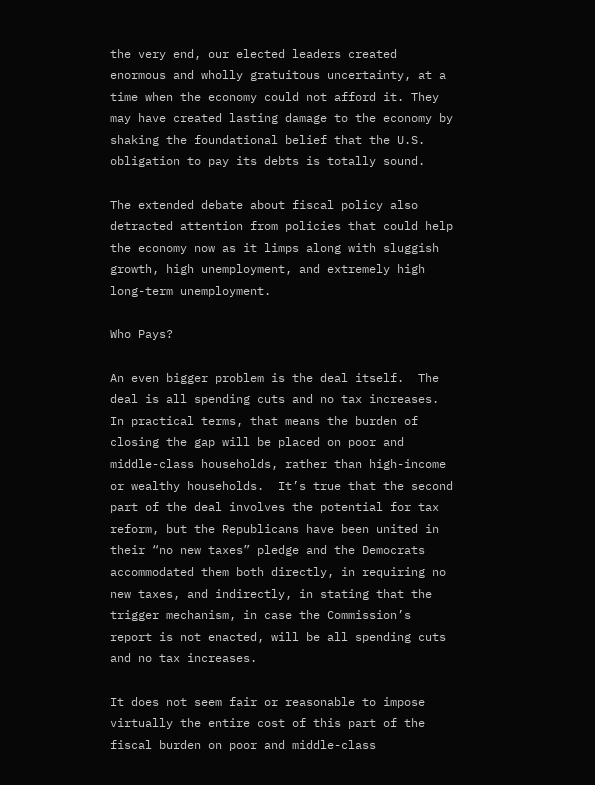the very end, our elected leaders created enormous and wholly gratuitous uncertainty, at a time when the economy could not afford it. They may have created lasting damage to the economy by shaking the foundational belief that the U.S. obligation to pay its debts is totally sound.

The extended debate about fiscal policy also detracted attention from policies that could help the economy now as it limps along with sluggish growth, high unemployment, and extremely high long-term unemployment.

Who Pays?

An even bigger problem is the deal itself.  The deal is all spending cuts and no tax increases.  In practical terms, that means the burden of closing the gap will be placed on poor and middle-class households, rather than high-income or wealthy households.  It’s true that the second part of the deal involves the potential for tax reform, but the Republicans have been united in their “no new taxes” pledge and the Democrats accommodated them both directly, in requiring no new taxes, and indirectly, in stating that the trigger mechanism, in case the Commission’s report is not enacted, will be all spending cuts and no tax increases.

It does not seem fair or reasonable to impose virtually the entire cost of this part of the fiscal burden on poor and middle-class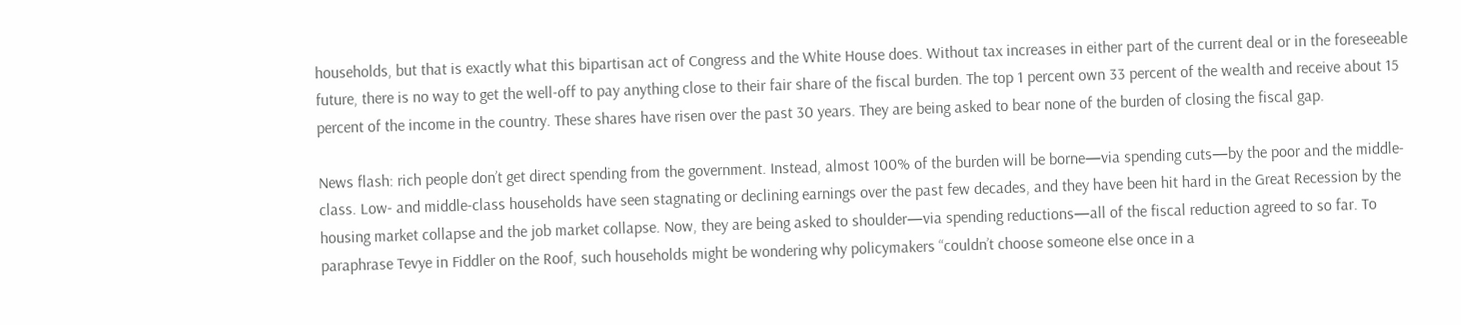households, but that is exactly what this bipartisan act of Congress and the White House does. Without tax increases in either part of the current deal or in the foreseeable future, there is no way to get the well-off to pay anything close to their fair share of the fiscal burden. The top 1 percent own 33 percent of the wealth and receive about 15 percent of the income in the country. These shares have risen over the past 30 years. They are being asked to bear none of the burden of closing the fiscal gap.

News flash: rich people don’t get direct spending from the government. Instead, almost 100% of the burden will be borne—via spending cuts—by the poor and the middle-class. Low- and middle-class households have seen stagnating or declining earnings over the past few decades, and they have been hit hard in the Great Recession by the housing market collapse and the job market collapse. Now, they are being asked to shoulder—via spending reductions—all of the fiscal reduction agreed to so far. To paraphrase Tevye in Fiddler on the Roof, such households might be wondering why policymakers “couldn’t choose someone else once in a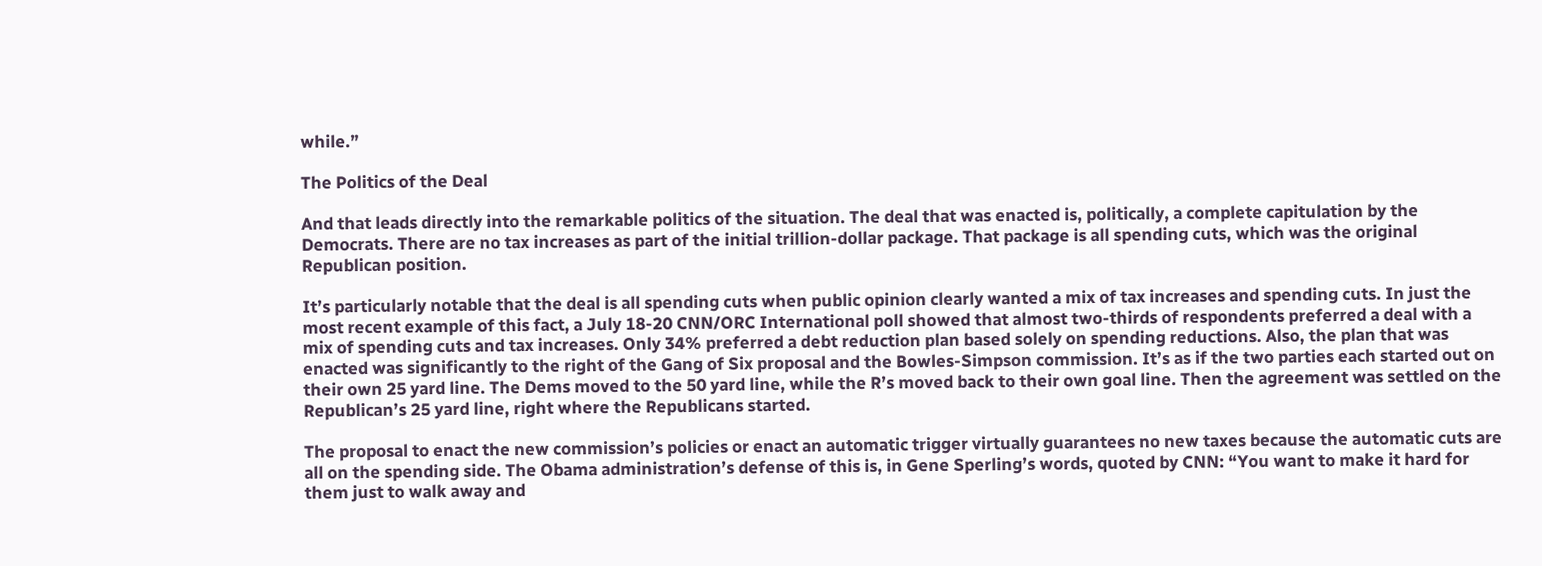while.”

The Politics of the Deal

And that leads directly into the remarkable politics of the situation. The deal that was enacted is, politically, a complete capitulation by the Democrats. There are no tax increases as part of the initial trillion-dollar package. That package is all spending cuts, which was the original Republican position.

It’s particularly notable that the deal is all spending cuts when public opinion clearly wanted a mix of tax increases and spending cuts. In just the most recent example of this fact, a July 18-20 CNN/ORC International poll showed that almost two-thirds of respondents preferred a deal with a mix of spending cuts and tax increases. Only 34% preferred a debt reduction plan based solely on spending reductions. Also, the plan that was enacted was significantly to the right of the Gang of Six proposal and the Bowles-Simpson commission. It’s as if the two parties each started out on their own 25 yard line. The Dems moved to the 50 yard line, while the R’s moved back to their own goal line. Then the agreement was settled on the Republican’s 25 yard line, right where the Republicans started.

The proposal to enact the new commission’s policies or enact an automatic trigger virtually guarantees no new taxes because the automatic cuts are all on the spending side. The Obama administration’s defense of this is, in Gene Sperling’s words, quoted by CNN: “You want to make it hard for them just to walk away and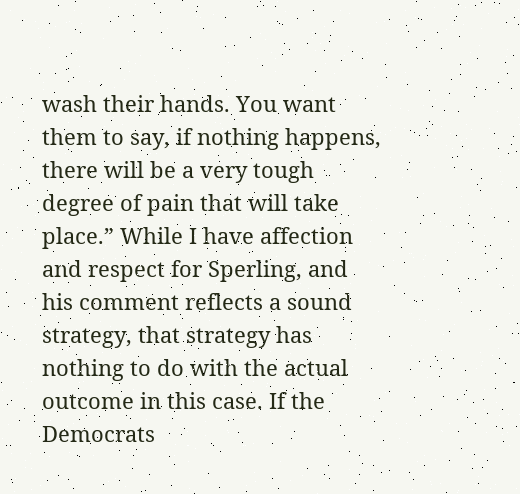wash their hands. You want them to say, if nothing happens, there will be a very tough degree of pain that will take place.” While I have affection and respect for Sperling, and his comment reflects a sound strategy, that strategy has nothing to do with the actual outcome in this case. If the Democrats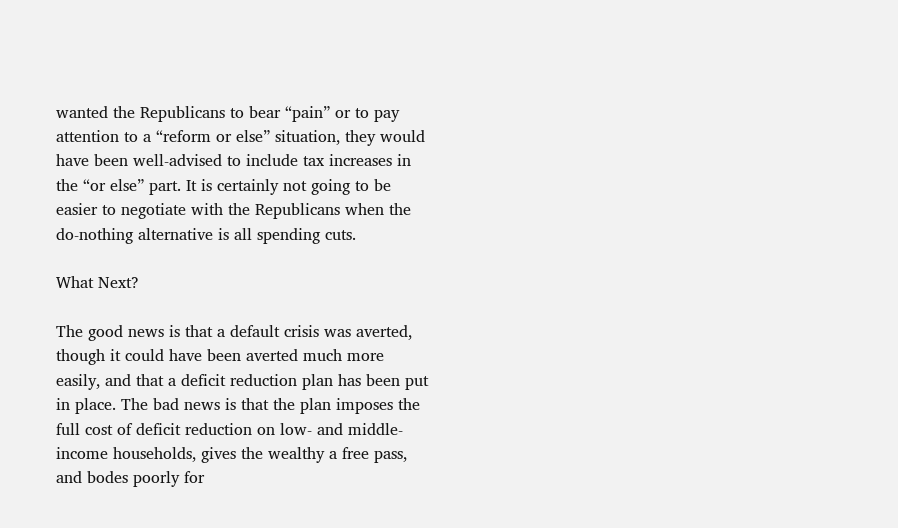wanted the Republicans to bear “pain” or to pay attention to a “reform or else” situation, they would have been well-advised to include tax increases in the “or else” part. It is certainly not going to be easier to negotiate with the Republicans when the do-nothing alternative is all spending cuts.

What Next?

The good news is that a default crisis was averted, though it could have been averted much more easily, and that a deficit reduction plan has been put in place. The bad news is that the plan imposes the full cost of deficit reduction on low- and middle-income households, gives the wealthy a free pass, and bodes poorly for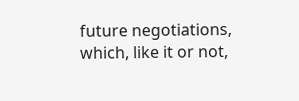future negotiations, which, like it or not,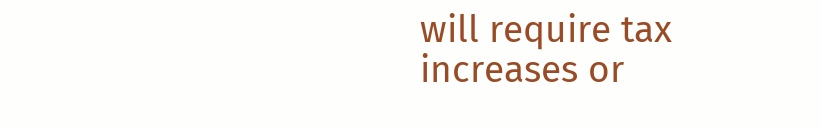will require tax increases or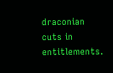draconian cuts in entitlements.